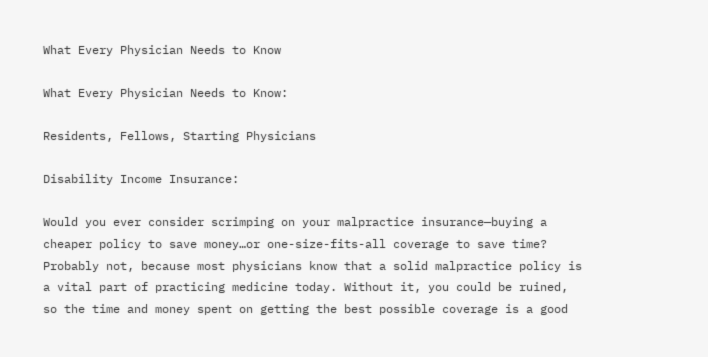What Every Physician Needs to Know

What Every Physician Needs to Know:

Residents, Fellows, Starting Physicians

Disability Income Insurance:

Would you ever consider scrimping on your malpractice insurance—buying a cheaper policy to save money…or one-size-fits-all coverage to save time? Probably not, because most physicians know that a solid malpractice policy is a vital part of practicing medicine today. Without it, you could be ruined, so the time and money spent on getting the best possible coverage is a good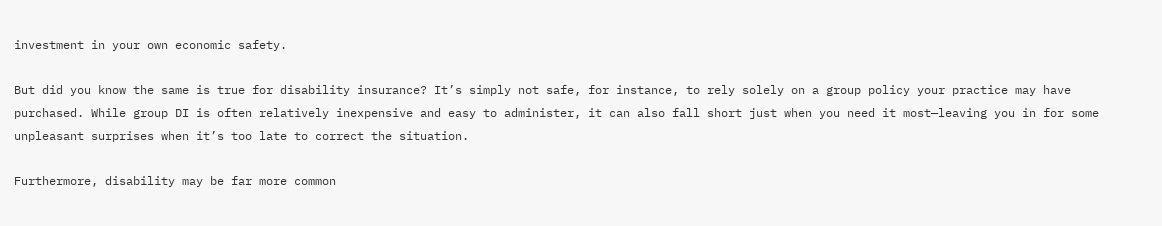investment in your own economic safety.

But did you know the same is true for disability insurance? It’s simply not safe, for instance, to rely solely on a group policy your practice may have purchased. While group DI is often relatively inexpensive and easy to administer, it can also fall short just when you need it most—leaving you in for some unpleasant surprises when it’s too late to correct the situation.

Furthermore, disability may be far more common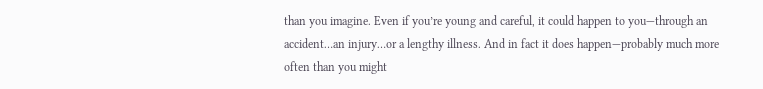than you imagine. Even if you’re young and careful, it could happen to you—through an accident…an injury…or a lengthy illness. And in fact it does happen—probably much more often than you might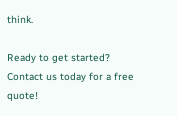think.

Ready to get started? Contact us today for a free quote!